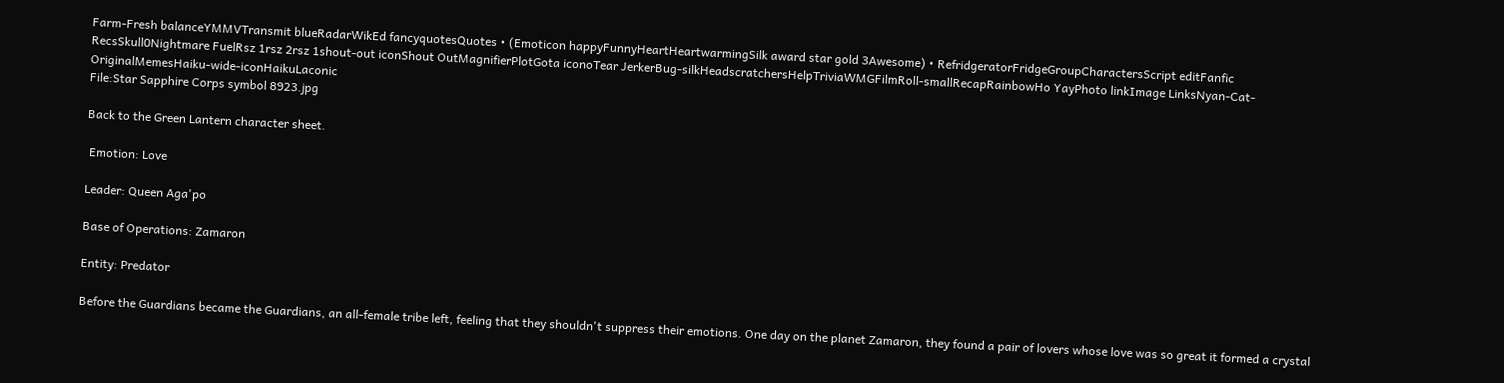Farm-Fresh balanceYMMVTransmit blueRadarWikEd fancyquotesQuotes • (Emoticon happyFunnyHeartHeartwarmingSilk award star gold 3Awesome) • RefridgeratorFridgeGroupCharactersScript editFanfic RecsSkull0Nightmare FuelRsz 1rsz 2rsz 1shout-out iconShout OutMagnifierPlotGota iconoTear JerkerBug-silkHeadscratchersHelpTriviaWMGFilmRoll-smallRecapRainbowHo YayPhoto linkImage LinksNyan-Cat-OriginalMemesHaiku-wide-iconHaikuLaconic
File:Star Sapphire Corps symbol 8923.jpg

Back to the Green Lantern character sheet.

 Emotion: Love

Leader: Queen Aga'po

Base of Operations: Zamaron

Entity: Predator

Before the Guardians became the Guardians, an all-female tribe left, feeling that they shouldn't suppress their emotions. One day on the planet Zamaron, they found a pair of lovers whose love was so great it formed a crystal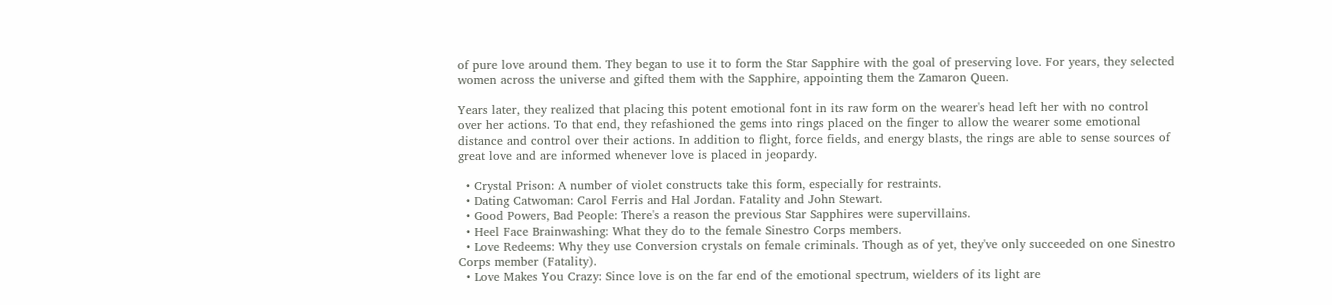of pure love around them. They began to use it to form the Star Sapphire with the goal of preserving love. For years, they selected women across the universe and gifted them with the Sapphire, appointing them the Zamaron Queen.

Years later, they realized that placing this potent emotional font in its raw form on the wearer's head left her with no control over her actions. To that end, they refashioned the gems into rings placed on the finger to allow the wearer some emotional distance and control over their actions. In addition to flight, force fields, and energy blasts, the rings are able to sense sources of great love and are informed whenever love is placed in jeopardy.

  • Crystal Prison: A number of violet constructs take this form, especially for restraints.
  • Dating Catwoman: Carol Ferris and Hal Jordan. Fatality and John Stewart.
  • Good Powers, Bad People: There's a reason the previous Star Sapphires were supervillains.
  • Heel Face Brainwashing: What they do to the female Sinestro Corps members.
  • Love Redeems: Why they use Conversion crystals on female criminals. Though as of yet, they've only succeeded on one Sinestro Corps member (Fatality).
  • Love Makes You Crazy: Since love is on the far end of the emotional spectrum, wielders of its light are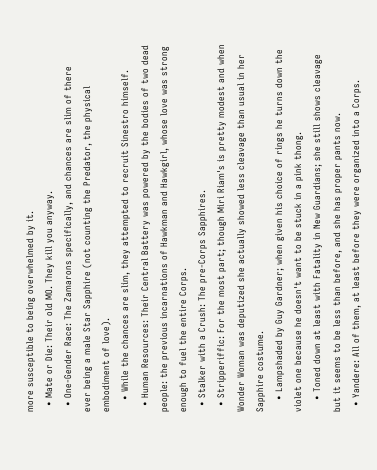more susceptible to being overwhelmed by it.
  • Mate or Die: Their old MO. They kill you anyway.
  • One-Gender Race: The Zamarons specifically, and chances are slim of there ever being a male Star Sapphire (not counting the Predator, the physical embodiment of love).
    • While the chances are slim, they attempted to recruit Sinestro himself.
  • Human Resources: Their Central Battery was powered by the bodies of two dead people: the previous incarnations of Hawkman and Hawkgirl, whose love was strong enough to fuel the entire Corps.
  • Stalker with a Crush: The pre-Corps Sapphires.
  • Stripperiffic: For the most part; though Miri Riam's is pretty modest and when Wonder Woman was deputized she actually showed less cleavage than usual in her Sapphire costume.
    • Lampshaded by Guy Gardner; when given his choice of rings he turns down the violet one because he doesn't want to be stuck in a pink thong.
    • Toned down at least with Fatality in New Guardians; she still shows cleavage but it seems to be less than before, and she has proper pants now.
  • Yandere: All of them, at least before they were organized into a Corps.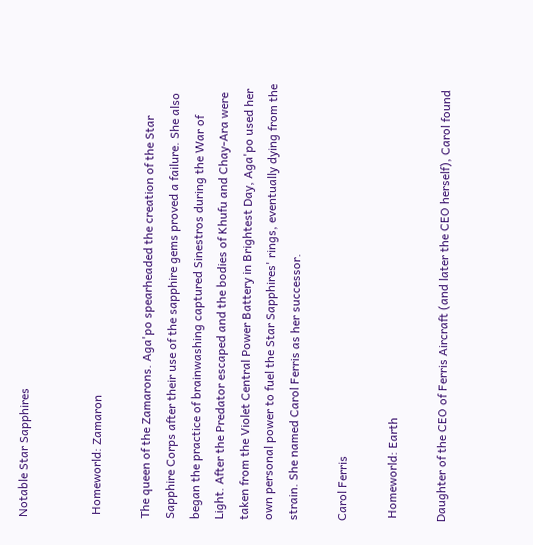Notable Star Sapphires


 Homeworld: Zamaron

The queen of the Zamarons. Aga'po spearheaded the creation of the Star Sapphire Corps after their use of the sapphire gems proved a failure. She also began the practice of brainwashing captured Sinestros during the War of Light. After the Predator escaped and the bodies of Khufu and Chay-Ara were taken from the Violet Central Power Battery in Brightest Day, Aga'po used her own personal power to fuel the Star Sapphires' rings, eventually dying from the strain. She named Carol Ferris as her successor.

Carol Ferris

 Homeworld: Earth

Daughter of the CEO of Ferris Aircraft (and later the CEO herself), Carol found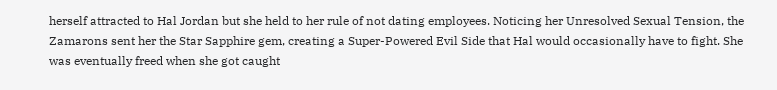herself attracted to Hal Jordan but she held to her rule of not dating employees. Noticing her Unresolved Sexual Tension, the Zamarons sent her the Star Sapphire gem, creating a Super-Powered Evil Side that Hal would occasionally have to fight. She was eventually freed when she got caught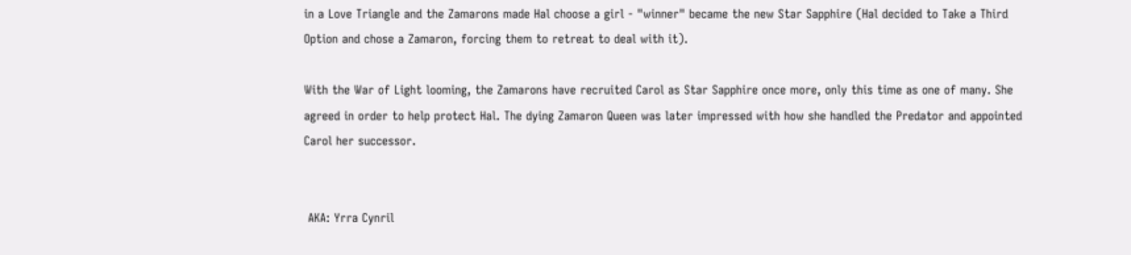in a Love Triangle and the Zamarons made Hal choose a girl - "winner" became the new Star Sapphire (Hal decided to Take a Third Option and chose a Zamaron, forcing them to retreat to deal with it).

With the War of Light looming, the Zamarons have recruited Carol as Star Sapphire once more, only this time as one of many. She agreed in order to help protect Hal. The dying Zamaron Queen was later impressed with how she handled the Predator and appointed Carol her successor.


 AKA: Yrra Cynril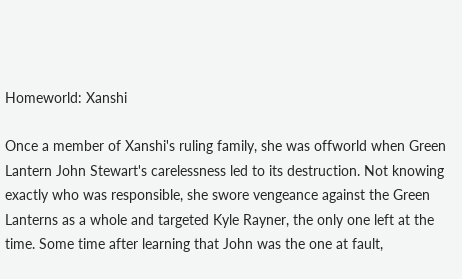Homeworld: Xanshi

Once a member of Xanshi's ruling family, she was offworld when Green Lantern John Stewart's carelessness led to its destruction. Not knowing exactly who was responsible, she swore vengeance against the Green Lanterns as a whole and targeted Kyle Rayner, the only one left at the time. Some time after learning that John was the one at fault,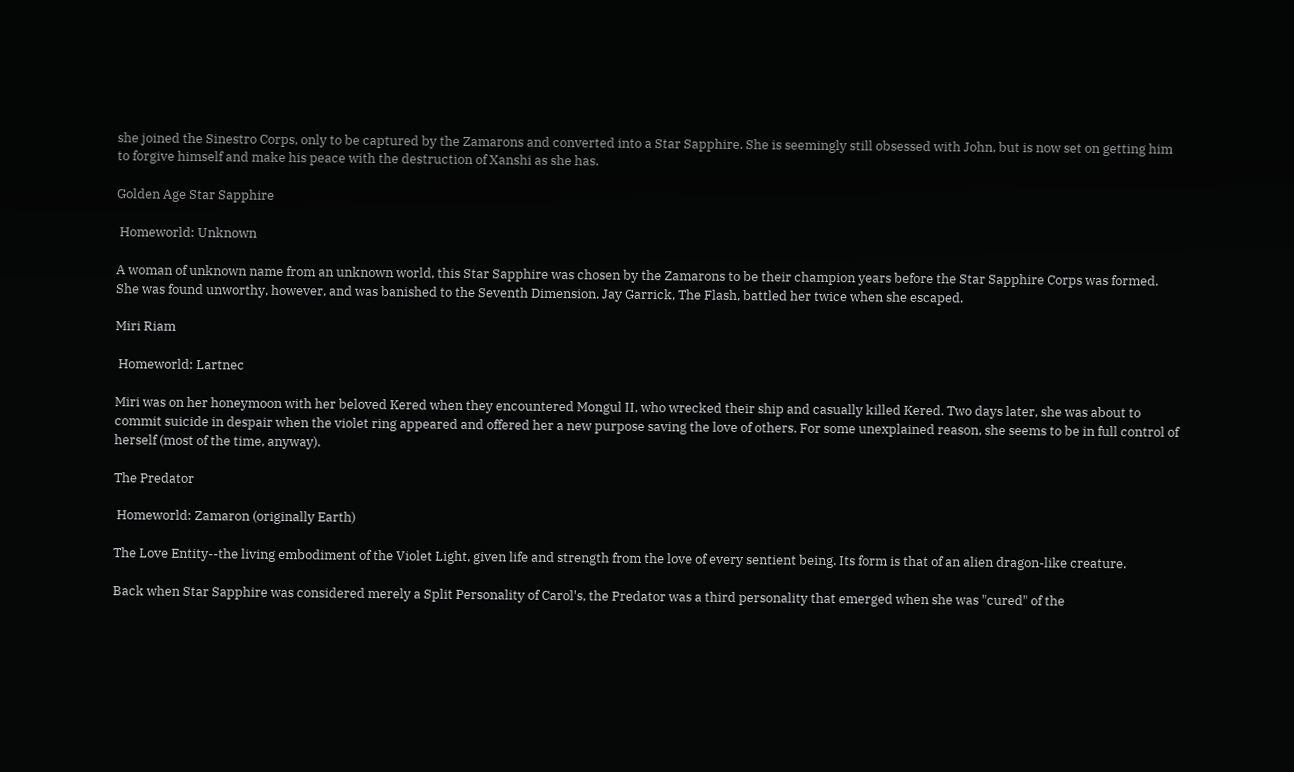she joined the Sinestro Corps, only to be captured by the Zamarons and converted into a Star Sapphire. She is seemingly still obsessed with John, but is now set on getting him to forgive himself and make his peace with the destruction of Xanshi as she has.

Golden Age Star Sapphire

 Homeworld: Unknown

A woman of unknown name from an unknown world, this Star Sapphire was chosen by the Zamarons to be their champion years before the Star Sapphire Corps was formed. She was found unworthy, however, and was banished to the Seventh Dimension. Jay Garrick, The Flash, battled her twice when she escaped.

Miri Riam

 Homeworld: Lartnec

Miri was on her honeymoon with her beloved Kered when they encountered Mongul II, who wrecked their ship and casually killed Kered. Two days later, she was about to commit suicide in despair when the violet ring appeared and offered her a new purpose saving the love of others. For some unexplained reason, she seems to be in full control of herself (most of the time, anyway).

The Predator

 Homeworld: Zamaron (originally Earth)

The Love Entity--the living embodiment of the Violet Light, given life and strength from the love of every sentient being. Its form is that of an alien dragon-like creature.

Back when Star Sapphire was considered merely a Split Personality of Carol's, the Predator was a third personality that emerged when she was "cured" of the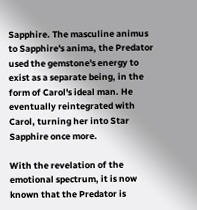Sapphire. The masculine animus to Sapphire's anima, the Predator used the gemstone's energy to exist as a separate being, in the form of Carol's ideal man. He eventually reintegrated with Carol, turning her into Star Sapphire once more.

With the revelation of the emotional spectrum, it is now known that the Predator is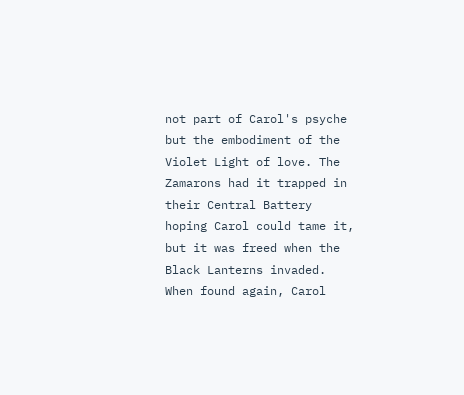not part of Carol's psyche but the embodiment of the Violet Light of love. The Zamarons had it trapped in their Central Battery hoping Carol could tame it, but it was freed when the Black Lanterns invaded. When found again, Carol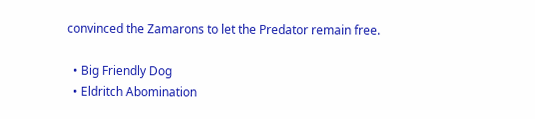convinced the Zamarons to let the Predator remain free.

  • Big Friendly Dog
  • Eldritch Abomination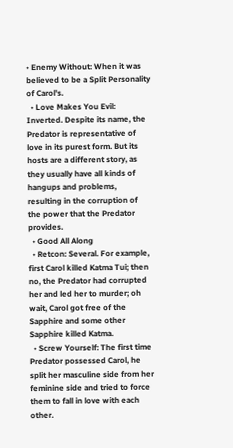• Enemy Without: When it was believed to be a Split Personality of Carol's.
  • Love Makes You Evil: Inverted. Despite its name, the Predator is representative of love in its purest form. But its hosts are a different story, as they usually have all kinds of hangups and problems, resulting in the corruption of the power that the Predator provides.
  • Good All Along
  • Retcon: Several. For example, first Carol killed Katma Tui; then no, the Predator had corrupted her and led her to murder; oh wait, Carol got free of the Sapphire and some other Sapphire killed Katma.
  • Screw Yourself: The first time Predator possessed Carol, he split her masculine side from her feminine side and tried to force them to fall in love with each other.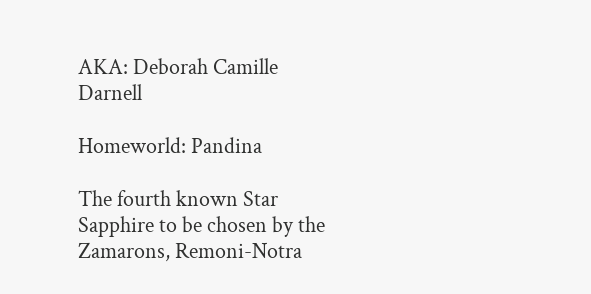AKA: Deborah Camille Darnell

Homeworld: Pandina

The fourth known Star Sapphire to be chosen by the Zamarons, Remoni-Notra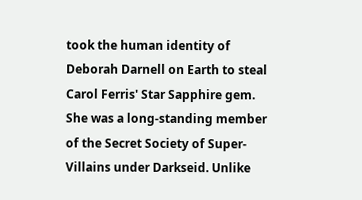took the human identity of Deborah Darnell on Earth to steal Carol Ferris' Star Sapphire gem. She was a long-standing member of the Secret Society of Super-Villains under Darkseid. Unlike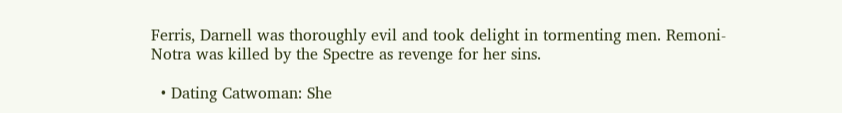Ferris, Darnell was thoroughly evil and took delight in tormenting men. Remoni-Notra was killed by the Spectre as revenge for her sins.

  • Dating Catwoman: She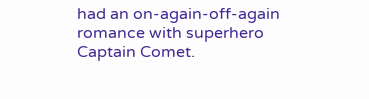had an on-again-off-again romance with superhero Captain Comet.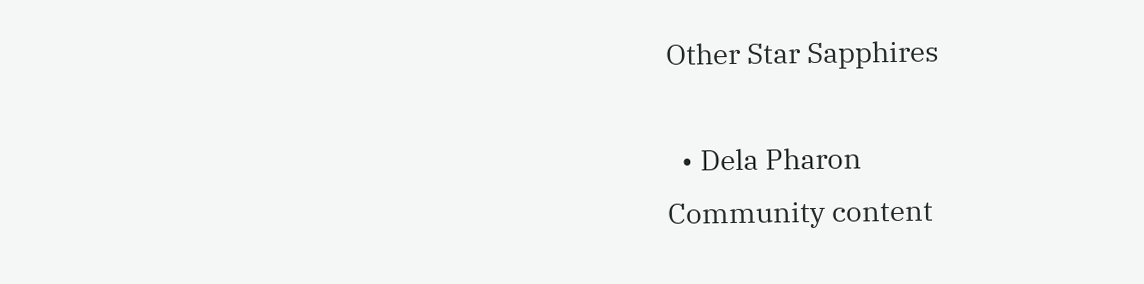Other Star Sapphires

  • Dela Pharon
Community content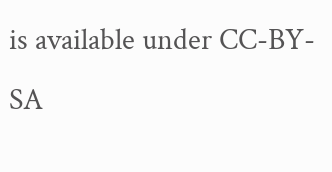is available under CC-BY-SA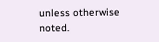unless otherwise noted.